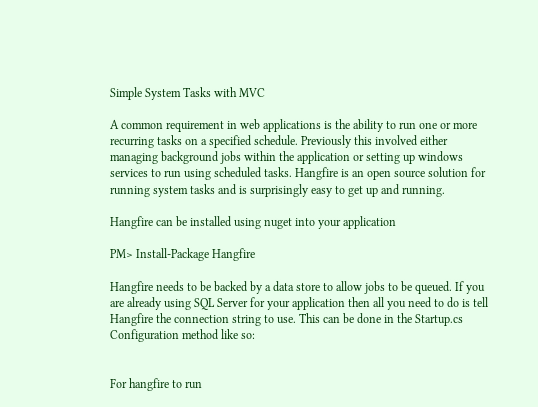Simple System Tasks with MVC

A common requirement in web applications is the ability to run one or more recurring tasks on a specified schedule. Previously this involved either managing background jobs within the application or setting up windows services to run using scheduled tasks. Hangfire is an open source solution for running system tasks and is surprisingly easy to get up and running.

Hangfire can be installed using nuget into your application

PM> Install-Package Hangfire

Hangfire needs to be backed by a data store to allow jobs to be queued. If you are already using SQL Server for your application then all you need to do is tell Hangfire the connection string to use. This can be done in the Startup.cs Configuration method like so:


For hangfire to run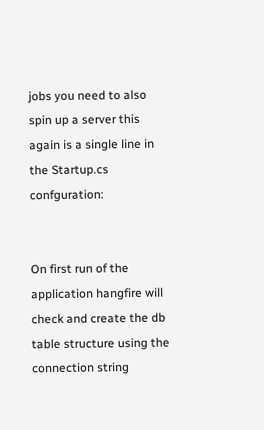jobs you need to also spin up a server this again is a single line in the Startup.cs confguration:


On first run of the application hangfire will check and create the db table structure using the connection string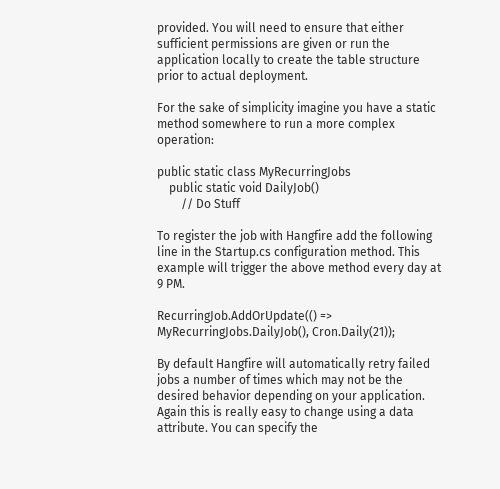provided. You will need to ensure that either sufficient permissions are given or run the application locally to create the table structure prior to actual deployment.

For the sake of simplicity imagine you have a static method somewhere to run a more complex operation:

public static class MyRecurringJobs
    public static void DailyJob()
        // Do Stuff

To register the job with Hangfire add the following line in the Startup.cs configuration method. This example will trigger the above method every day at 9 PM.

RecurringJob.AddOrUpdate(() => MyRecurringJobs.DailyJob(), Cron.Daily(21));

By default Hangfire will automatically retry failed jobs a number of times which may not be the desired behavior depending on your application. Again this is really easy to change using a data attribute. You can specify the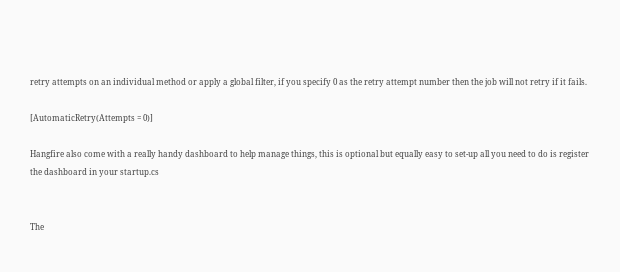retry attempts on an individual method or apply a global filter, if you specify 0 as the retry attempt number then the job will not retry if it fails.

[AutomaticRetry(Attempts = 0)]

Hangfire also come with a really handy dashboard to help manage things, this is optional but equally easy to set-up all you need to do is register the dashboard in your startup.cs


The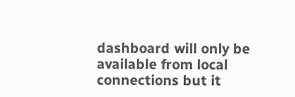dashboard will only be available from local connections but it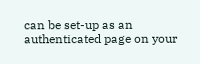can be set-up as an authenticated page on your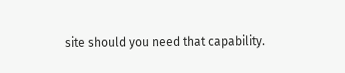site should you need that capability.